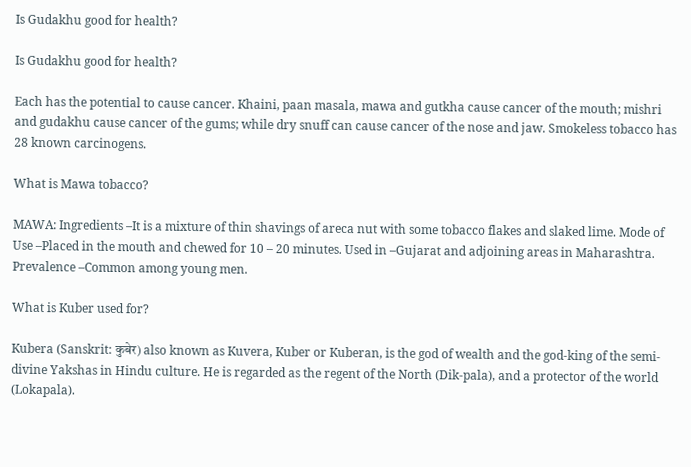Is Gudakhu good for health?

Is Gudakhu good for health?

Each has the potential to cause cancer. Khaini, paan masala, mawa and gutkha cause cancer of the mouth; mishri and gudakhu cause cancer of the gums; while dry snuff can cause cancer of the nose and jaw. Smokeless tobacco has 28 known carcinogens.

What is Mawa tobacco?

MAWA: Ingredients –It is a mixture of thin shavings of areca nut with some tobacco flakes and slaked lime. Mode of Use –Placed in the mouth and chewed for 10 – 20 minutes. Used in –Gujarat and adjoining areas in Maharashtra. Prevalence –Common among young men.

What is Kuber used for?

Kubera (Sanskrit: कुबेर) also known as Kuvera, Kuber or Kuberan, is the god of wealth and the god-king of the semi-divine Yakshas in Hindu culture. He is regarded as the regent of the North (Dik-pala), and a protector of the world (Lokapala).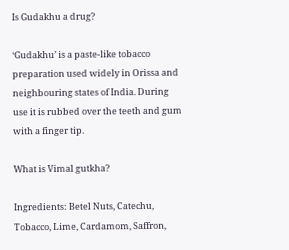Is Gudakhu a drug?

‘Gudakhu’ is a paste-like tobacco preparation used widely in Orissa and neighbouring states of India. During use it is rubbed over the teeth and gum with a finger tip.

What is Vimal gutkha?

Ingredients: Betel Nuts, Catechu, Tobacco, Lime, Cardamom, Saffron,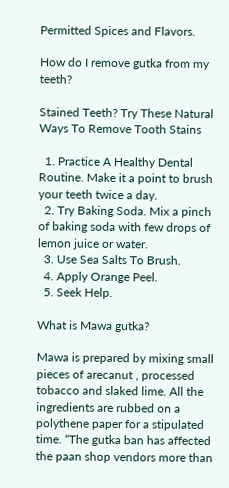Permitted Spices and Flavors.

How do I remove gutka from my teeth?

Stained Teeth? Try These Natural Ways To Remove Tooth Stains

  1. Practice A Healthy Dental Routine. Make it a point to brush your teeth twice a day.
  2. Try Baking Soda. Mix a pinch of baking soda with few drops of lemon juice or water.
  3. Use Sea Salts To Brush.
  4. Apply Orange Peel.
  5. Seek Help.

What is Mawa gutka?

Mawa is prepared by mixing small pieces of arecanut , processed tobacco and slaked lime. All the ingredients are rubbed on a polythene paper for a stipulated time. “The gutka ban has affected the paan shop vendors more than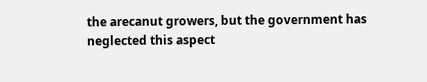the arecanut growers, but the government has neglected this aspect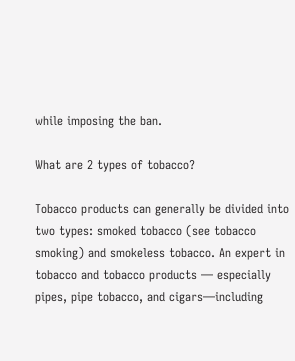while imposing the ban.

What are 2 types of tobacco?

Tobacco products can generally be divided into two types: smoked tobacco (see tobacco smoking) and smokeless tobacco. An expert in tobacco and tobacco products — especially pipes, pipe tobacco, and cigars—including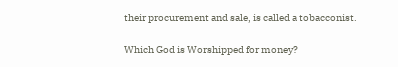their procurement and sale, is called a tobacconist.

Which God is Worshipped for money?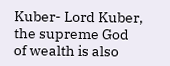Kuber- Lord Kuber, the supreme God of wealth is also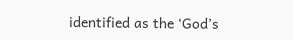identified as the ‘God’s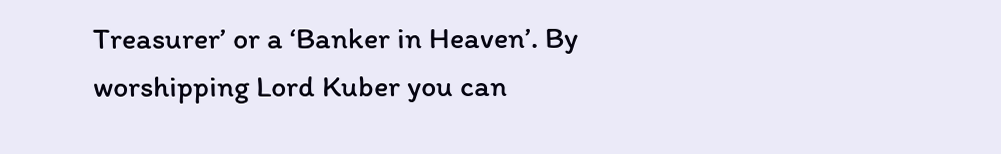Treasurer’ or a ‘Banker in Heaven’. By worshipping Lord Kuber you can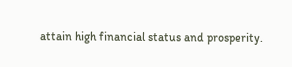attain high financial status and prosperity.